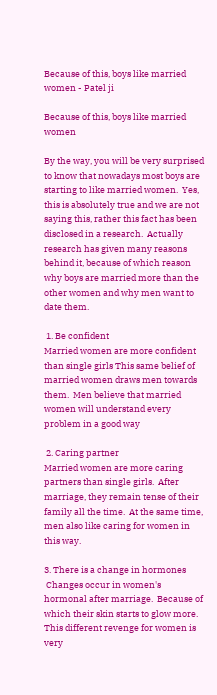Because of this, boys like married women - Patel ji

Because of this, boys like married women

By the way, you will be very surprised to know that nowadays most boys are starting to like married women.  Yes, this is absolutely true and we are not saying this, rather this fact has been disclosed in a research.  Actually research has given many reasons behind it, because of which reason why boys are married more than the other women and why men want to date them.

 1. Be confident
Married women are more confident than single girls This same belief of married women draws men towards them.  Men believe that married women will understand every problem in a good way

 2. Caring partner
Married women are more caring partners than single girls.  After marriage, they remain tense of their family all the time.  At the same time, men also like caring for women in this way.

3. There is a change in hormones
 Changes occur in women's hormonal after marriage.  Because of which their skin starts to glow more.  This different revenge for women is very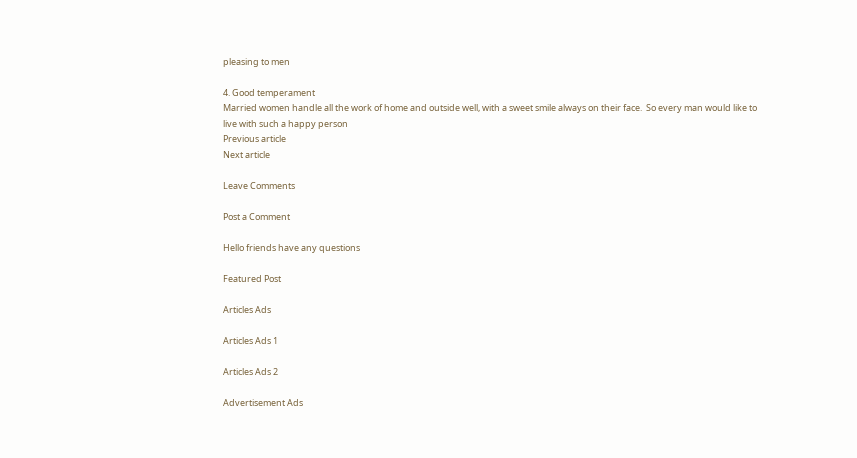pleasing to men

4. Good temperament
Married women handle all the work of home and outside well, with a sweet smile always on their face.  So every man would like to live with such a happy person
Previous article
Next article

Leave Comments

Post a Comment

Hello friends have any questions

Featured Post

Articles Ads

Articles Ads 1

Articles Ads 2

Advertisement Ads